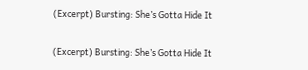(Excerpt) Bursting: She’s Gotta Hide It

(Excerpt) Bursting: She’s Gotta Hide It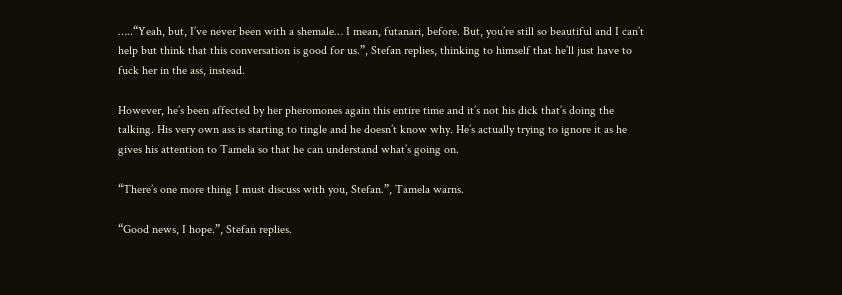…..“Yeah, but, I’ve never been with a shemale… I mean, futanari, before. But, you’re still so beautiful and I can’t help but think that this conversation is good for us.”, Stefan replies, thinking to himself that he’ll just have to fuck her in the ass, instead.

However, he’s been affected by her pheromones again this entire time and it’s not his dick that’s doing the talking. His very own ass is starting to tingle and he doesn’t know why. He’s actually trying to ignore it as he gives his attention to Tamela so that he can understand what’s going on.

“There’s one more thing I must discuss with you, Stefan.”, Tamela warns.

“Good news, I hope.”, Stefan replies.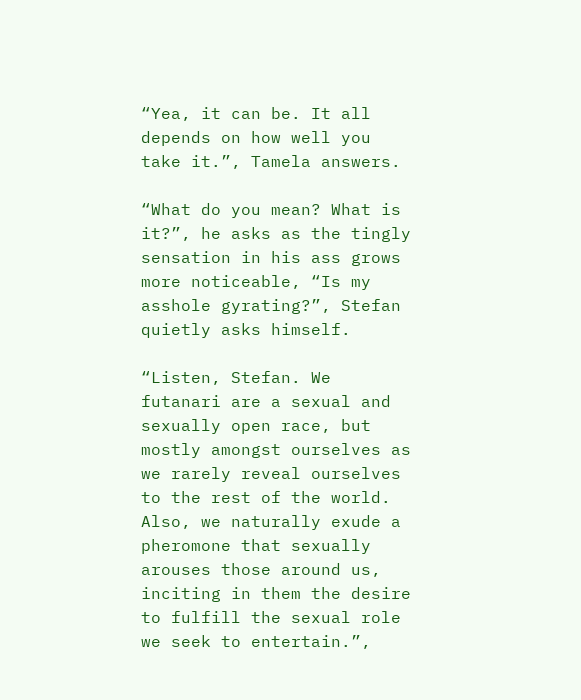“Yea, it can be. It all depends on how well you take it.”, Tamela answers.

“What do you mean? What is it?”, he asks as the tingly sensation in his ass grows more noticeable, “Is my asshole gyrating?”, Stefan quietly asks himself.

“Listen, Stefan. We futanari are a sexual and sexually open race, but mostly amongst ourselves as we rarely reveal ourselves to the rest of the world. Also, we naturally exude a pheromone that sexually arouses those around us, inciting in them the desire to fulfill the sexual role we seek to entertain.”,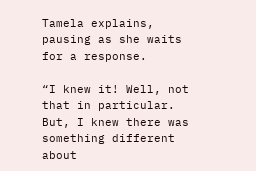Tamela explains, pausing as she waits for a response.

“I knew it! Well, not that in particular. But, I knew there was something different about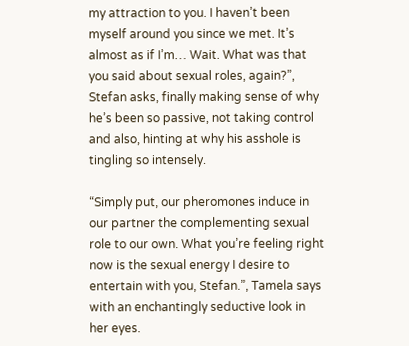my attraction to you. I haven’t been myself around you since we met. It’s almost as if I’m… Wait. What was that you said about sexual roles, again?”, Stefan asks, finally making sense of why he’s been so passive, not taking control and also, hinting at why his asshole is tingling so intensely.

“Simply put, our pheromones induce in our partner the complementing sexual role to our own. What you’re feeling right now is the sexual energy I desire to entertain with you, Stefan.”, Tamela says with an enchantingly seductive look in her eyes.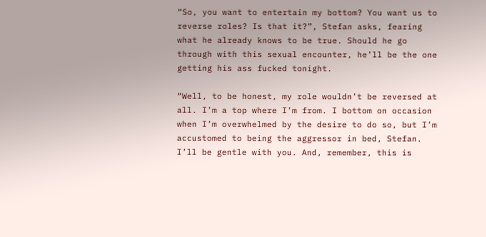“So, you want to entertain my bottom? You want us to reverse roles? Is that it?”, Stefan asks, fearing what he already knows to be true. Should he go through with this sexual encounter, he’ll be the one getting his ass fucked tonight.

“Well, to be honest, my role wouldn’t be reversed at all. I’m a top where I’m from. I bottom on occasion when I’m overwhelmed by the desire to do so, but I’m accustomed to being the aggressor in bed, Stefan. I’ll be gentle with you. And, remember, this is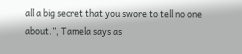all a big secret that you swore to tell no one about.”, Tamela says as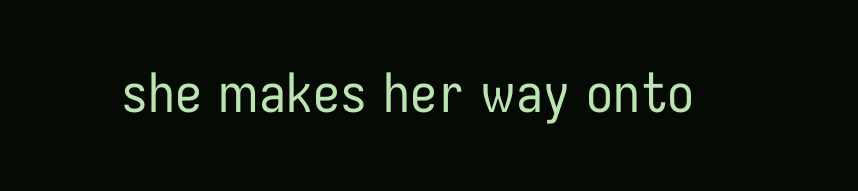she makes her way onto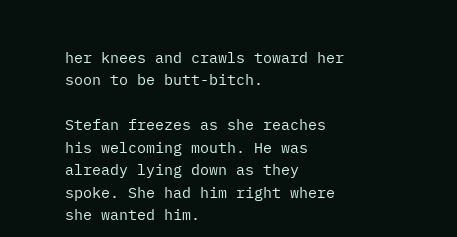her knees and crawls toward her soon to be butt-bitch.

Stefan freezes as she reaches his welcoming mouth. He was already lying down as they spoke. She had him right where she wanted him.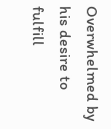Overwhelmed by his desire to fulfill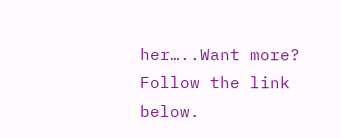her…..Want more? Follow the link below.